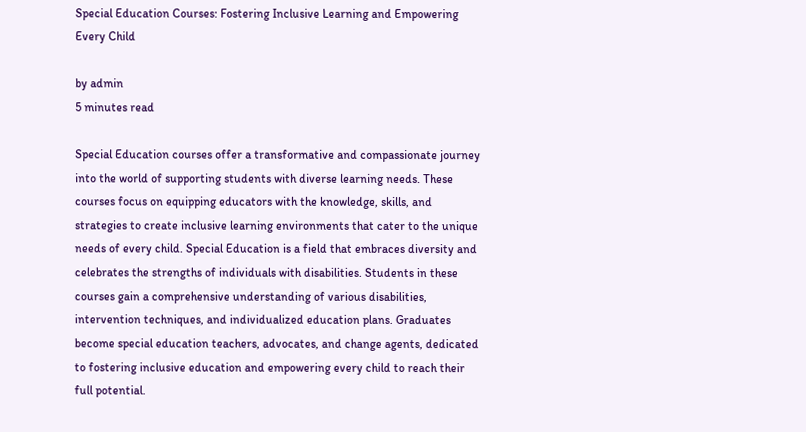Special Education Courses: Fostering Inclusive Learning and Empowering Every Child

by admin
5 minutes read

Special Education courses offer a transformative and compassionate journey into the world of supporting students with diverse learning needs. These courses focus on equipping educators with the knowledge, skills, and strategies to create inclusive learning environments that cater to the unique needs of every child. Special Education is a field that embraces diversity and celebrates the strengths of individuals with disabilities. Students in these courses gain a comprehensive understanding of various disabilities, intervention techniques, and individualized education plans. Graduates become special education teachers, advocates, and change agents, dedicated to fostering inclusive education and empowering every child to reach their full potential.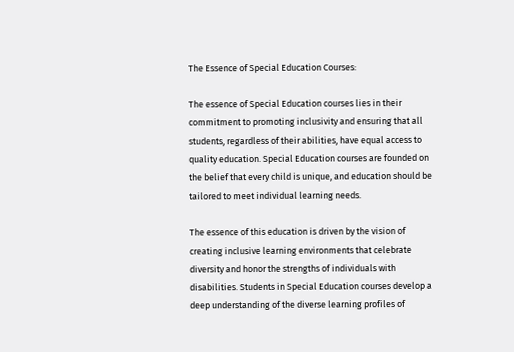The Essence of Special Education Courses:

The essence of Special Education courses lies in their commitment to promoting inclusivity and ensuring that all students, regardless of their abilities, have equal access to quality education. Special Education courses are founded on the belief that every child is unique, and education should be tailored to meet individual learning needs.

The essence of this education is driven by the vision of creating inclusive learning environments that celebrate diversity and honor the strengths of individuals with disabilities. Students in Special Education courses develop a deep understanding of the diverse learning profiles of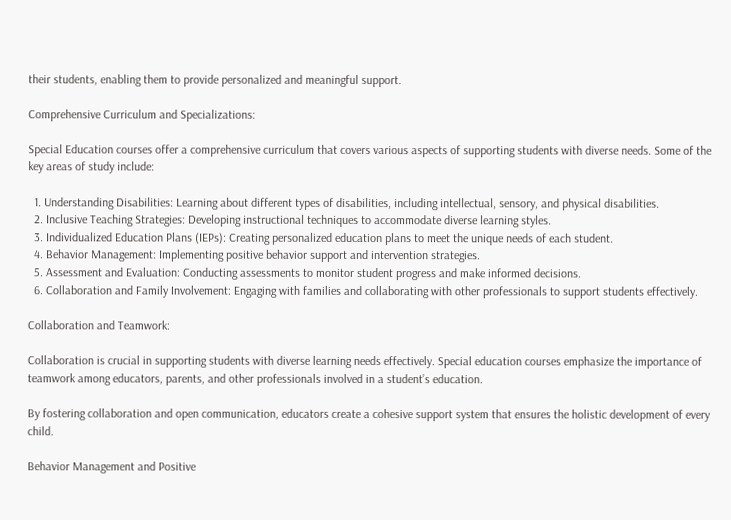their students, enabling them to provide personalized and meaningful support.

Comprehensive Curriculum and Specializations:

Special Education courses offer a comprehensive curriculum that covers various aspects of supporting students with diverse needs. Some of the key areas of study include:

  1. Understanding Disabilities: Learning about different types of disabilities, including intellectual, sensory, and physical disabilities.
  2. Inclusive Teaching Strategies: Developing instructional techniques to accommodate diverse learning styles.
  3. Individualized Education Plans (IEPs): Creating personalized education plans to meet the unique needs of each student.
  4. Behavior Management: Implementing positive behavior support and intervention strategies.
  5. Assessment and Evaluation: Conducting assessments to monitor student progress and make informed decisions.
  6. Collaboration and Family Involvement: Engaging with families and collaborating with other professionals to support students effectively.

Collaboration and Teamwork:

Collaboration is crucial in supporting students with diverse learning needs effectively. Special education courses emphasize the importance of teamwork among educators, parents, and other professionals involved in a student’s education.

By fostering collaboration and open communication, educators create a cohesive support system that ensures the holistic development of every child.

Behavior Management and Positive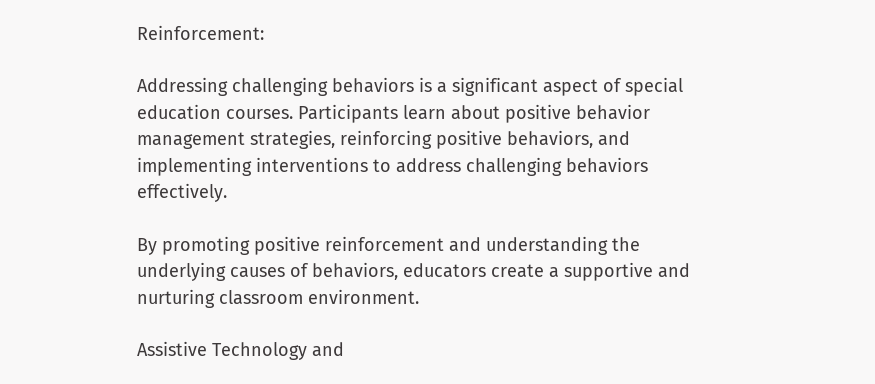Reinforcement:

Addressing challenging behaviors is a significant aspect of special education courses. Participants learn about positive behavior management strategies, reinforcing positive behaviors, and implementing interventions to address challenging behaviors effectively.

By promoting positive reinforcement and understanding the underlying causes of behaviors, educators create a supportive and nurturing classroom environment.

Assistive Technology and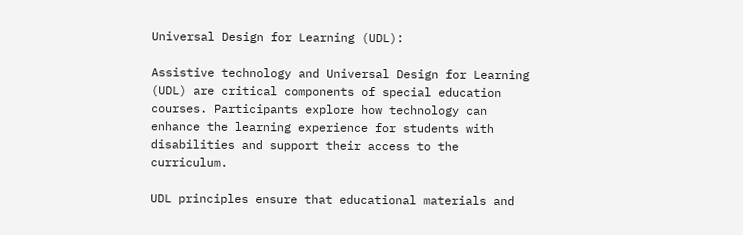Universal Design for Learning (UDL):

Assistive technology and Universal Design for Learning (UDL) are critical components of special education courses. Participants explore how technology can enhance the learning experience for students with disabilities and support their access to the curriculum.

UDL principles ensure that educational materials and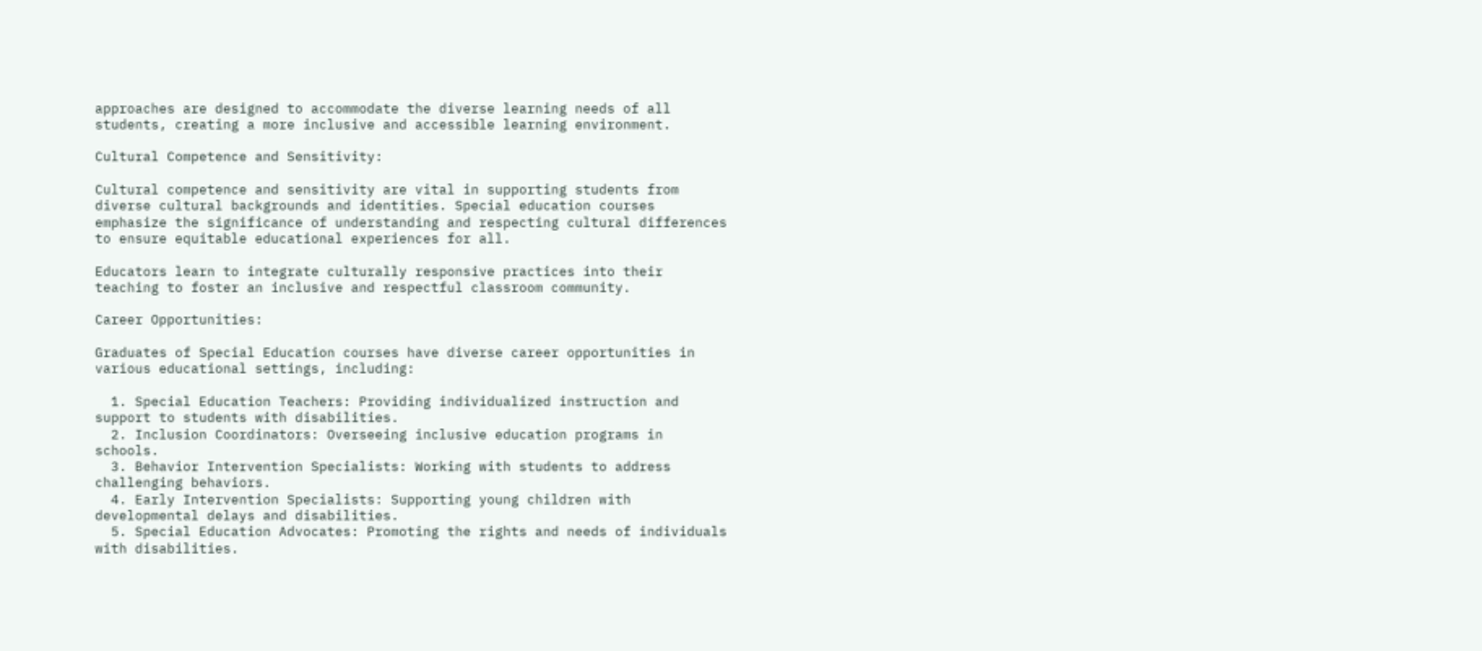approaches are designed to accommodate the diverse learning needs of all students, creating a more inclusive and accessible learning environment.

Cultural Competence and Sensitivity:

Cultural competence and sensitivity are vital in supporting students from diverse cultural backgrounds and identities. Special education courses emphasize the significance of understanding and respecting cultural differences to ensure equitable educational experiences for all.

Educators learn to integrate culturally responsive practices into their teaching to foster an inclusive and respectful classroom community.

Career Opportunities:

Graduates of Special Education courses have diverse career opportunities in various educational settings, including:

  1. Special Education Teachers: Providing individualized instruction and support to students with disabilities.
  2. Inclusion Coordinators: Overseeing inclusive education programs in schools.
  3. Behavior Intervention Specialists: Working with students to address challenging behaviors.
  4. Early Intervention Specialists: Supporting young children with developmental delays and disabilities.
  5. Special Education Advocates: Promoting the rights and needs of individuals with disabilities.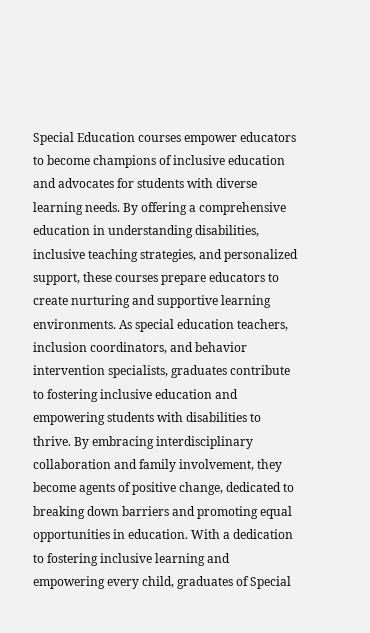Special Education courses empower educators to become champions of inclusive education and advocates for students with diverse learning needs. By offering a comprehensive education in understanding disabilities, inclusive teaching strategies, and personalized support, these courses prepare educators to create nurturing and supportive learning environments. As special education teachers, inclusion coordinators, and behavior intervention specialists, graduates contribute to fostering inclusive education and empowering students with disabilities to thrive. By embracing interdisciplinary collaboration and family involvement, they become agents of positive change, dedicated to breaking down barriers and promoting equal opportunities in education. With a dedication to fostering inclusive learning and empowering every child, graduates of Special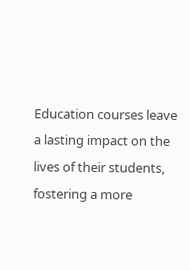Education courses leave a lasting impact on the lives of their students, fostering a more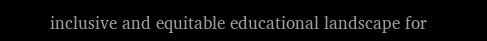inclusive and equitable educational landscape for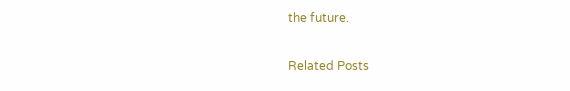the future.

Related Posts